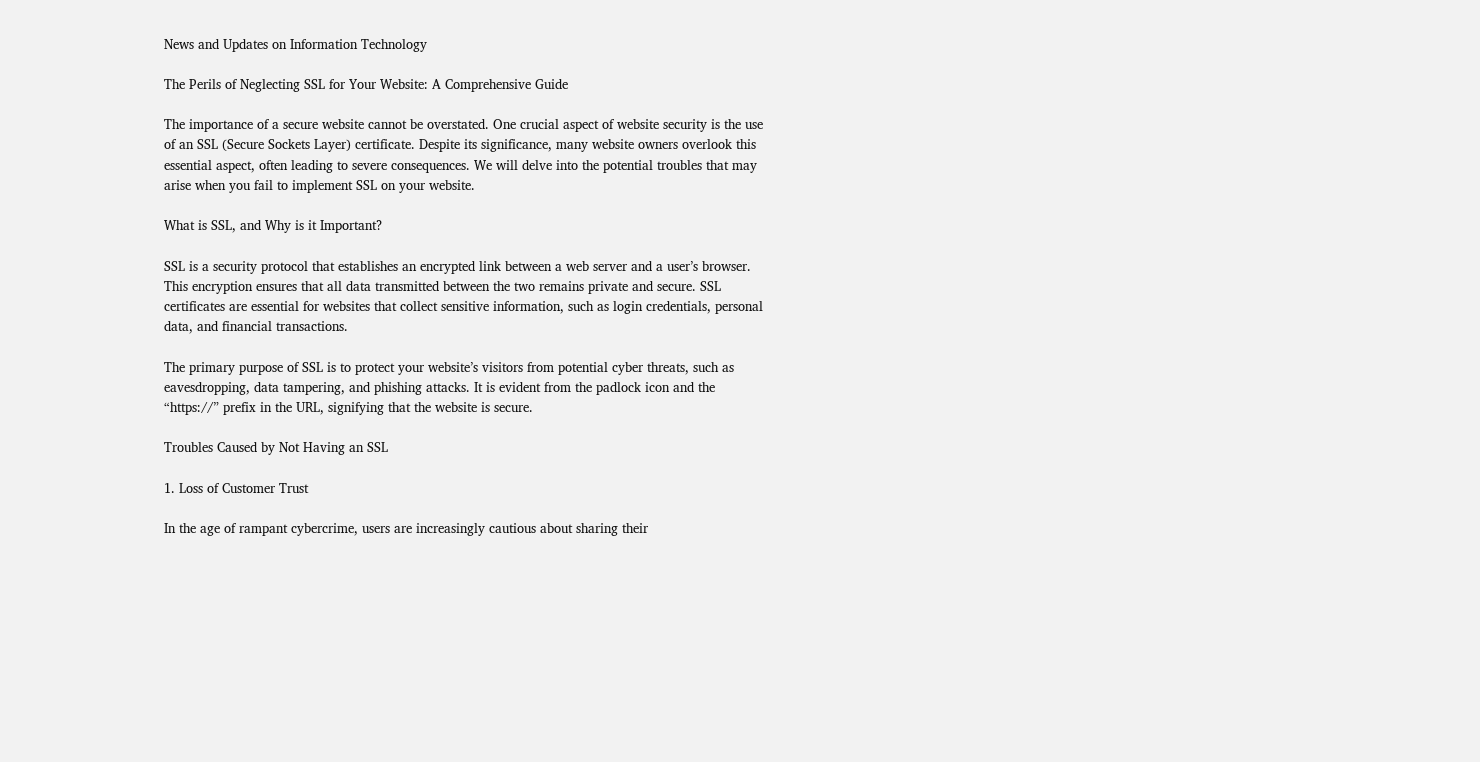News and Updates on Information Technology

The Perils of Neglecting SSL for Your Website: A Comprehensive Guide

The importance of a secure website cannot be overstated. One crucial aspect of website security is the use of an SSL (Secure Sockets Layer) certificate. Despite its significance, many website owners overlook this essential aspect, often leading to severe consequences. We will delve into the potential troubles that may arise when you fail to implement SSL on your website.

What is SSL, and Why is it Important?

SSL is a security protocol that establishes an encrypted link between a web server and a user’s browser. This encryption ensures that all data transmitted between the two remains private and secure. SSL certificates are essential for websites that collect sensitive information, such as login credentials, personal data, and financial transactions.

The primary purpose of SSL is to protect your website’s visitors from potential cyber threats, such as eavesdropping, data tampering, and phishing attacks. It is evident from the padlock icon and the “https://” prefix in the URL, signifying that the website is secure.

Troubles Caused by Not Having an SSL

1. Loss of Customer Trust

In the age of rampant cybercrime, users are increasingly cautious about sharing their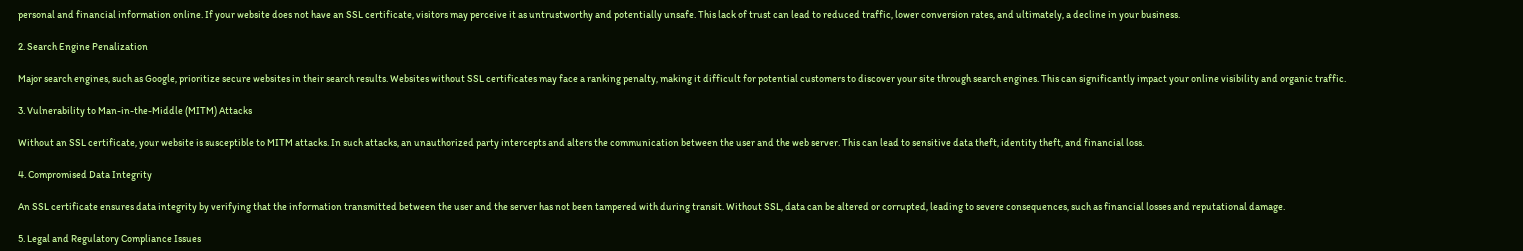personal and financial information online. If your website does not have an SSL certificate, visitors may perceive it as untrustworthy and potentially unsafe. This lack of trust can lead to reduced traffic, lower conversion rates, and ultimately, a decline in your business.

2. Search Engine Penalization

Major search engines, such as Google, prioritize secure websites in their search results. Websites without SSL certificates may face a ranking penalty, making it difficult for potential customers to discover your site through search engines. This can significantly impact your online visibility and organic traffic.

3. Vulnerability to Man-in-the-Middle (MITM) Attacks

Without an SSL certificate, your website is susceptible to MITM attacks. In such attacks, an unauthorized party intercepts and alters the communication between the user and the web server. This can lead to sensitive data theft, identity theft, and financial loss.

4. Compromised Data Integrity

An SSL certificate ensures data integrity by verifying that the information transmitted between the user and the server has not been tampered with during transit. Without SSL, data can be altered or corrupted, leading to severe consequences, such as financial losses and reputational damage.

5. Legal and Regulatory Compliance Issues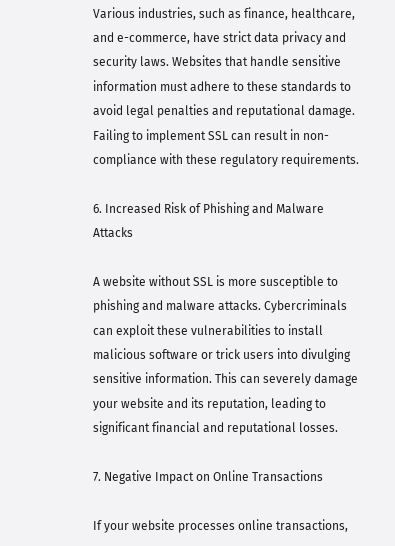Various industries, such as finance, healthcare, and e-commerce, have strict data privacy and security laws. Websites that handle sensitive information must adhere to these standards to avoid legal penalties and reputational damage. Failing to implement SSL can result in non-compliance with these regulatory requirements.

6. Increased Risk of Phishing and Malware Attacks

A website without SSL is more susceptible to phishing and malware attacks. Cybercriminals can exploit these vulnerabilities to install malicious software or trick users into divulging sensitive information. This can severely damage your website and its reputation, leading to significant financial and reputational losses.

7. Negative Impact on Online Transactions

If your website processes online transactions,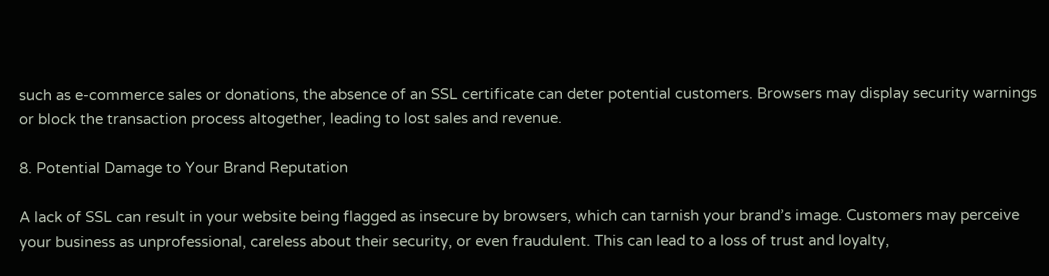such as e-commerce sales or donations, the absence of an SSL certificate can deter potential customers. Browsers may display security warnings or block the transaction process altogether, leading to lost sales and revenue.

8. Potential Damage to Your Brand Reputation

A lack of SSL can result in your website being flagged as insecure by browsers, which can tarnish your brand’s image. Customers may perceive your business as unprofessional, careless about their security, or even fraudulent. This can lead to a loss of trust and loyalty,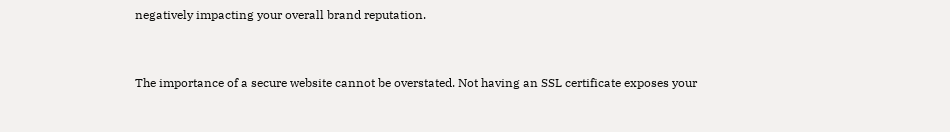negatively impacting your overall brand reputation.


The importance of a secure website cannot be overstated. Not having an SSL certificate exposes your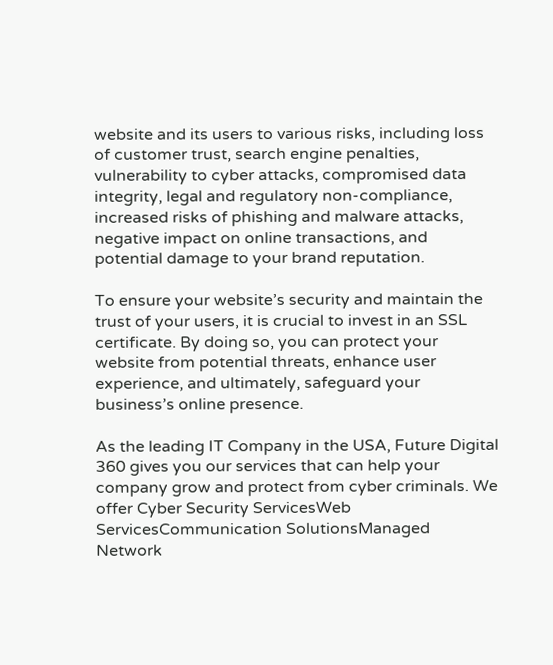website and its users to various risks, including loss of customer trust, search engine penalties, vulnerability to cyber attacks, compromised data integrity, legal and regulatory non-compliance, increased risks of phishing and malware attacks, negative impact on online transactions, and potential damage to your brand reputation.

To ensure your website’s security and maintain the trust of your users, it is crucial to invest in an SSL certificate. By doing so, you can protect your website from potential threats, enhance user experience, and ultimately, safeguard your business’s online presence.

As the leading IT Company in the USA, Future Digital 360 gives you our services that can help your company grow and protect from cyber criminals. We offer Cyber Security ServicesWeb ServicesCommunication SolutionsManaged Network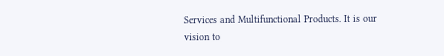Services and Multifunctional Products. It is our vision to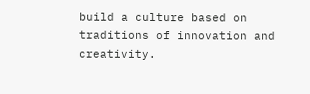build a culture based on traditions of innovation and creativity.